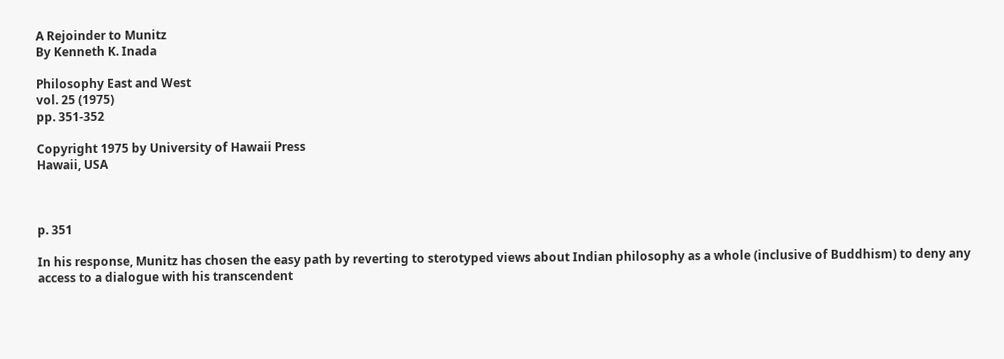A Rejoinder to Munitz
By Kenneth K. Inada

Philosophy East and West
vol. 25 (1975)
pp. 351-352

Copyright 1975 by University of Hawaii Press
Hawaii, USA



p. 351

In his response, Munitz has chosen the easy path by reverting to sterotyped views about Indian philosophy as a whole (inclusive of Buddhism) to deny any access to a dialogue with his transcendent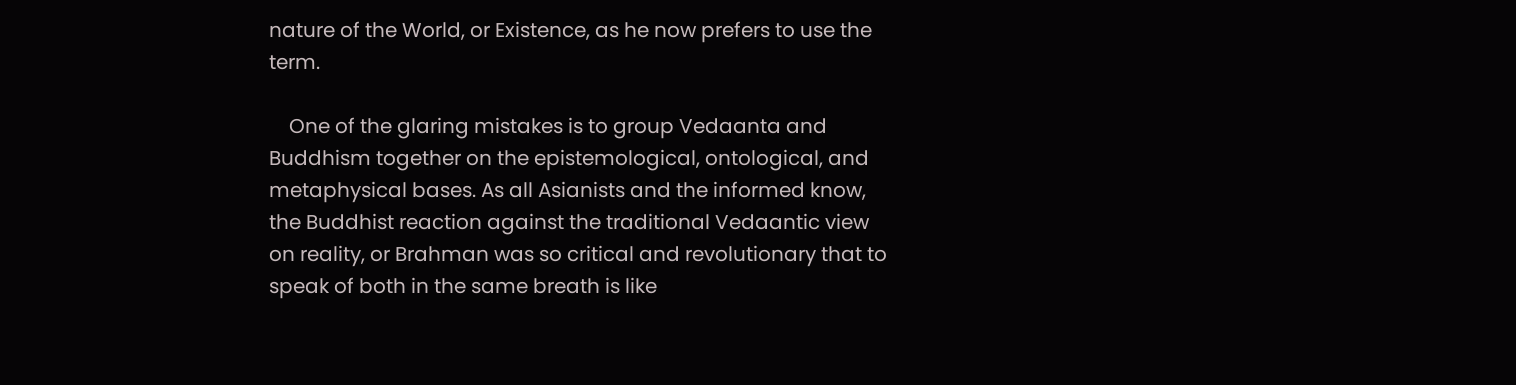nature of the World, or Existence, as he now prefers to use the term.

    One of the glaring mistakes is to group Vedaanta and Buddhism together on the epistemological, ontological, and metaphysical bases. As all Asianists and the informed know, the Buddhist reaction against the traditional Vedaantic view on reality, or Brahman was so critical and revolutionary that to speak of both in the same breath is like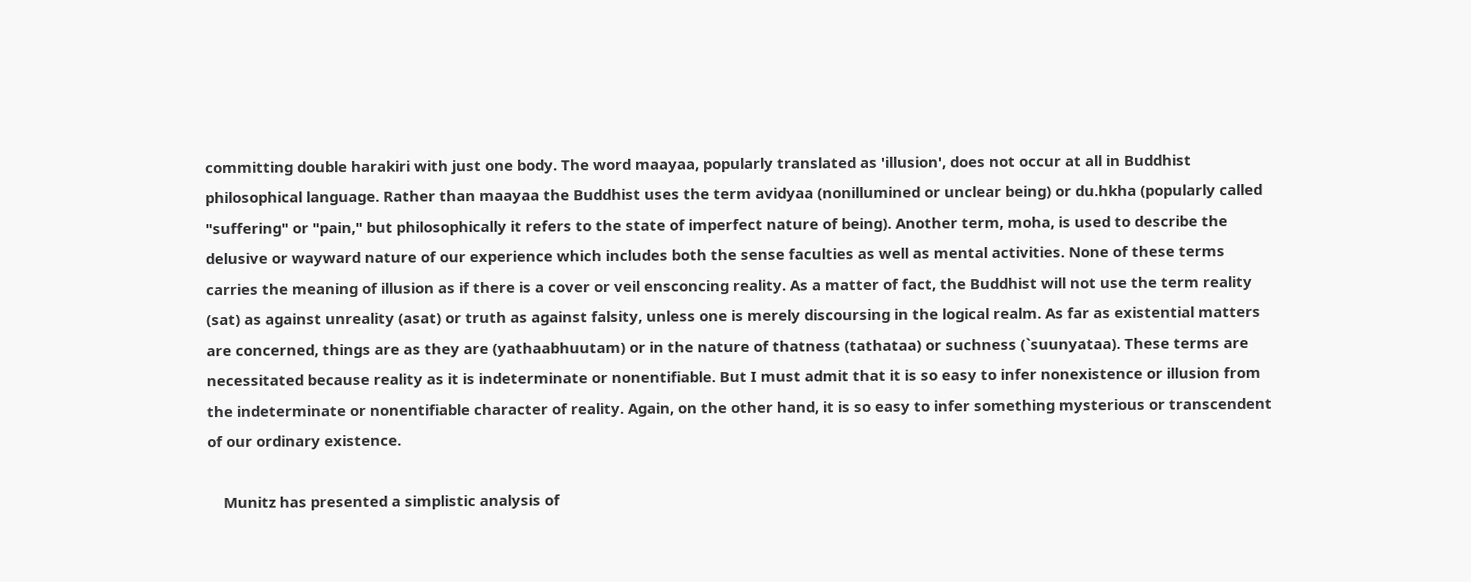committing double harakiri with just one body. The word maayaa, popularly translated as 'illusion', does not occur at all in Buddhist philosophical language. Rather than maayaa the Buddhist uses the term avidyaa (nonillumined or unclear being) or du.hkha (popularly called "suffering" or "pain," but philosophically it refers to the state of imperfect nature of being). Another term, moha, is used to describe the delusive or wayward nature of our experience which includes both the sense faculties as well as mental activities. None of these terms carries the meaning of illusion as if there is a cover or veil ensconcing reality. As a matter of fact, the Buddhist will not use the term reality (sat) as against unreality (asat) or truth as against falsity, unless one is merely discoursing in the logical realm. As far as existential matters are concerned, things are as they are (yathaabhuutam) or in the nature of thatness (tathataa) or suchness (`suunyataa). These terms are necessitated because reality as it is indeterminate or nonentifiable. But I must admit that it is so easy to infer nonexistence or illusion from the indeterminate or nonentifiable character of reality. Again, on the other hand, it is so easy to infer something mysterious or transcendent of our ordinary existence.

    Munitz has presented a simplistic analysis of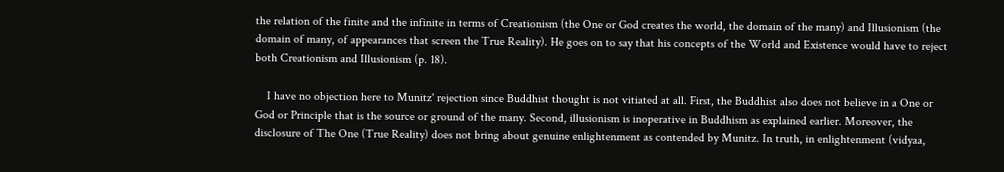the relation of the finite and the infinite in terms of Creationism (the One or God creates the world, the domain of the many) and Illusionism (the domain of many, of appearances that screen the True Reality). He goes on to say that his concepts of the World and Existence would have to reject both Creationism and Illusionism (p. 18).

    I have no objection here to Munitz' rejection since Buddhist thought is not vitiated at all. First, the Buddhist also does not believe in a One or God or Principle that is the source or ground of the many. Second, illusionism is inoperative in Buddhism as explained earlier. Moreover, the disclosure of The One (True Reality) does not bring about genuine enlightenment as contended by Munitz. In truth, in enlightenment (vidyaa,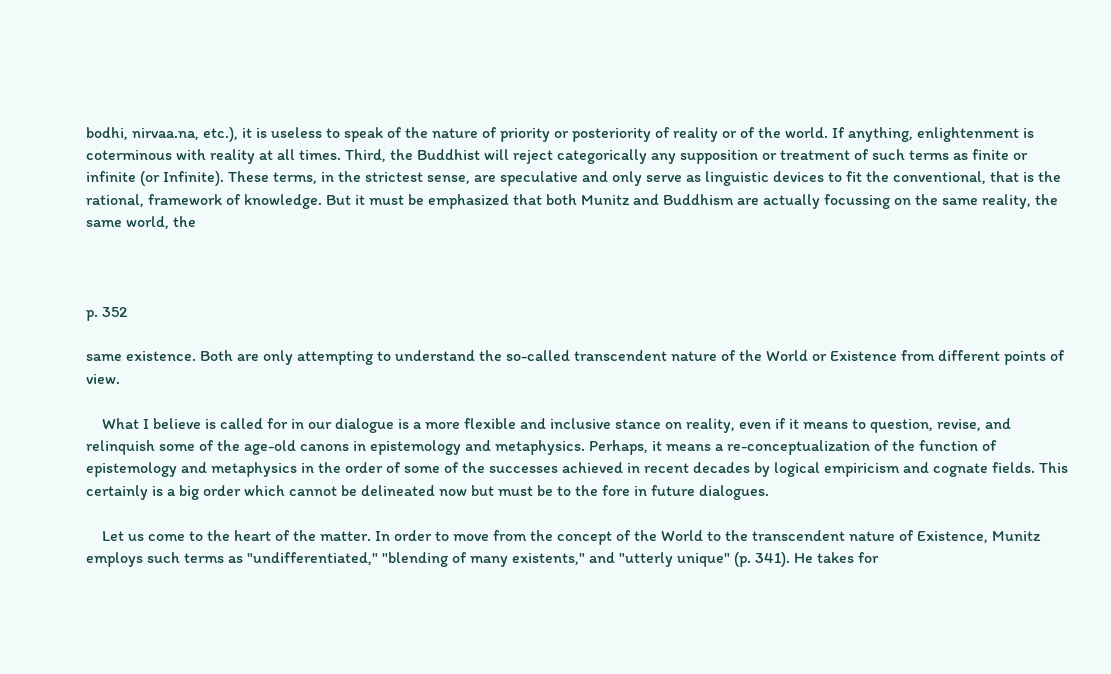bodhi, nirvaa.na, etc.), it is useless to speak of the nature of priority or posteriority of reality or of the world. If anything, enlightenment is coterminous with reality at all times. Third, the Buddhist will reject categorically any supposition or treatment of such terms as finite or infinite (or Infinite). These terms, in the strictest sense, are speculative and only serve as linguistic devices to fit the conventional, that is the rational, framework of knowledge. But it must be emphasized that both Munitz and Buddhism are actually focussing on the same reality, the same world, the



p. 352

same existence. Both are only attempting to understand the so-called transcendent nature of the World or Existence from different points of view.

    What I believe is called for in our dialogue is a more flexible and inclusive stance on reality, even if it means to question, revise, and relinquish some of the age-old canons in epistemology and metaphysics. Perhaps, it means a re-conceptualization of the function of epistemology and metaphysics in the order of some of the successes achieved in recent decades by logical empiricism and cognate fields. This certainly is a big order which cannot be delineated now but must be to the fore in future dialogues.

    Let us come to the heart of the matter. In order to move from the concept of the World to the transcendent nature of Existence, Munitz employs such terms as "undifferentiated," "blending of many existents," and "utterly unique" (p. 341). He takes for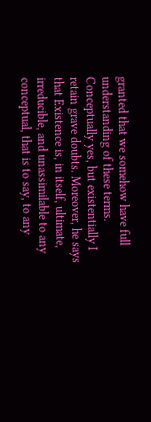granted that we somehow have full understanding of these terms. Conceptually yes, but existentially I retain grave doubts. Moreover, he says that Existence is, in itself, ultimate, irreducible, and unassimilable to any conceptual, that is to say, to any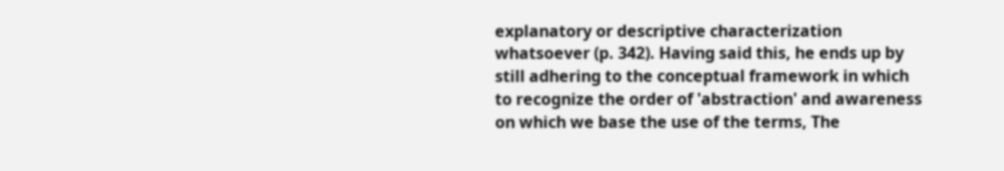explanatory or descriptive characterization whatsoever (p. 342). Having said this, he ends up by still adhering to the conceptual framework in which to recognize the order of 'abstraction' and awareness on which we base the use of the terms, The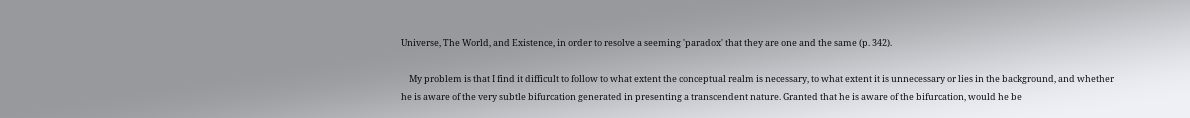Universe, The World, and Existence, in order to resolve a seeming 'paradox' that they are one and the same (p. 342).

    My problem is that I find it difficult to follow to what extent the conceptual realm is necessary, to what extent it is unnecessary or lies in the background, and whether he is aware of the very subtle bifurcation generated in presenting a transcendent nature. Granted that he is aware of the bifurcation, would he be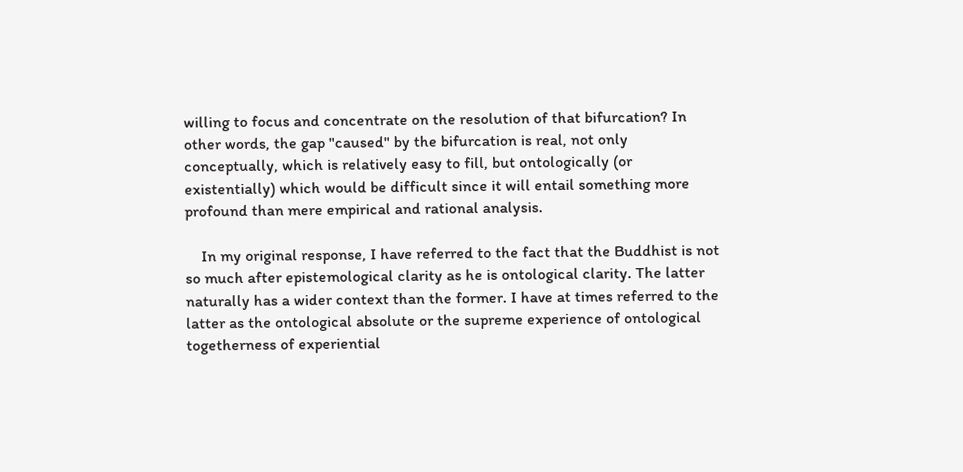willing to focus and concentrate on the resolution of that bifurcation? In other words, the gap "caused" by the bifurcation is real, not only conceptually, which is relatively easy to fill, but ontologically (or existentially) which would be difficult since it will entail something more profound than mere empirical and rational analysis.

    In my original response, I have referred to the fact that the Buddhist is not so much after epistemological clarity as he is ontological clarity. The latter naturally has a wider context than the former. I have at times referred to the latter as the ontological absolute or the supreme experience of ontological togetherness of experiential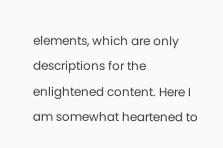elements, which are only descriptions for the enlightened content. Here I am somewhat heartened to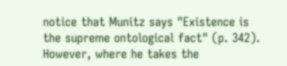notice that Munitz says "Existence is the supreme ontological fact" (p. 342). However, where he takes the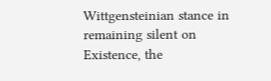Wittgensteinian stance in remaining silent on Existence, the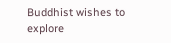Buddhist wishes to explore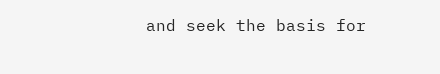and seek the basis for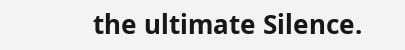the ultimate Silence.